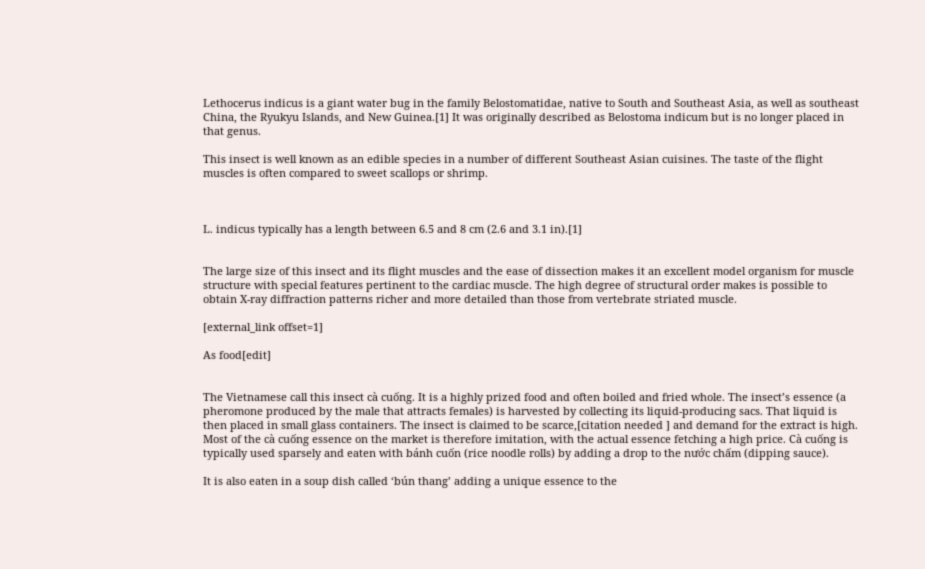Lethocerus indicus is a giant water bug in the family Belostomatidae, native to South and Southeast Asia, as well as southeast China, the Ryukyu Islands, and New Guinea.[1] It was originally described as Belostoma indicum but is no longer placed in that genus.

This insect is well known as an edible species in a number of different Southeast Asian cuisines. The taste of the flight muscles is often compared to sweet scallops or shrimp.



L. indicus typically has a length between 6.5 and 8 cm (2.6 and 3.1 in).[1]


The large size of this insect and its flight muscles and the ease of dissection makes it an excellent model organism for muscle structure with special features pertinent to the cardiac muscle. The high degree of structural order makes is possible to obtain X-ray diffraction patterns richer and more detailed than those from vertebrate striated muscle.

[external_link offset=1]

As food[edit]


The Vietnamese call this insect cà cuống. It is a highly prized food and often boiled and fried whole. The insect’s essence (a pheromone produced by the male that attracts females) is harvested by collecting its liquid-producing sacs. That liquid is then placed in small glass containers. The insect is claimed to be scarce,[citation needed ] and demand for the extract is high. Most of the cà cuống essence on the market is therefore imitation, with the actual essence fetching a high price. Cà cuống is typically used sparsely and eaten with bánh cuốn (rice noodle rolls) by adding a drop to the nước chấm (dipping sauce).

It is also eaten in a soup dish called ‘bún thang’ adding a unique essence to the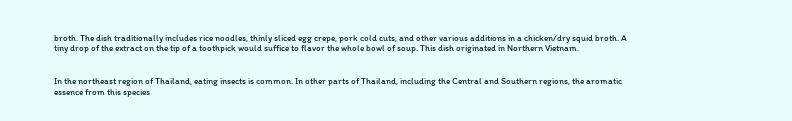broth. The dish traditionally includes rice noodles, thinly sliced egg crepe, pork cold cuts, and other various additions in a chicken/dry squid broth. A tiny drop of the extract on the tip of a toothpick would suffice to flavor the whole bowl of soup. This dish originated in Northern Vietnam.


In the northeast region of Thailand, eating insects is common. In other parts of Thailand, including the Central and Southern regions, the aromatic essence from this species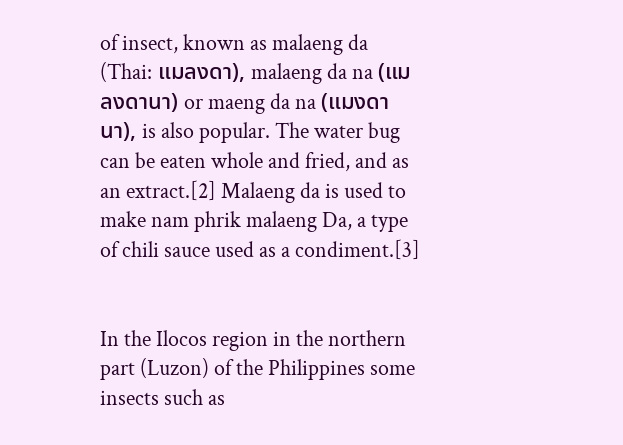of insect, known as malaeng da (Thai: แมลงดา), malaeng da na (แมลงดานา) or maeng da na (แมงดานา), is also popular. The water bug can be eaten whole and fried, and as an extract.[2] Malaeng da is used to make nam phrik malaeng Da, a type of chili sauce used as a condiment.[3]


In the Ilocos region in the northern part (Luzon) of the Philippines some insects such as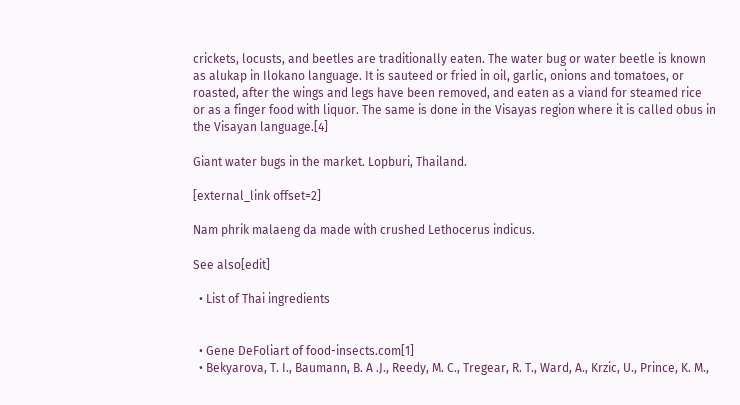crickets, locusts, and beetles are traditionally eaten. The water bug or water beetle is known as alukap in Ilokano language. It is sauteed or fried in oil, garlic, onions and tomatoes, or roasted, after the wings and legs have been removed, and eaten as a viand for steamed rice or as a finger food with liquor. The same is done in the Visayas region where it is called obus in the Visayan language.[4]

Giant water bugs in the market. Lopburi, Thailand.

[external_link offset=2]

Nam phrik malaeng da made with crushed Lethocerus indicus.

See also[edit]

  • List of Thai ingredients


  • Gene DeFoliart of food-insects.com[1]
  • Bekyarova, T. I., Baumann, B. A .J., Reedy, M. C., Tregear, R. T., Ward, A., Krzic, U., Prince, K. M.,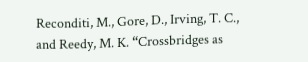Reconditi, M., Gore, D., Irving, T. C., and Reedy, M. K. “Crossbridges as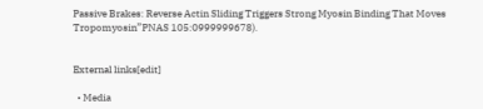Passive Brakes: Reverse Actin Sliding Triggers Strong Myosin Binding That Moves Tropomyosin”PNAS 105:0999999678).


External links[edit]

  • Media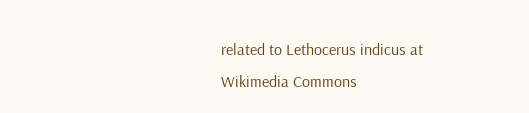related to Lethocerus indicus at Wikimedia Commons